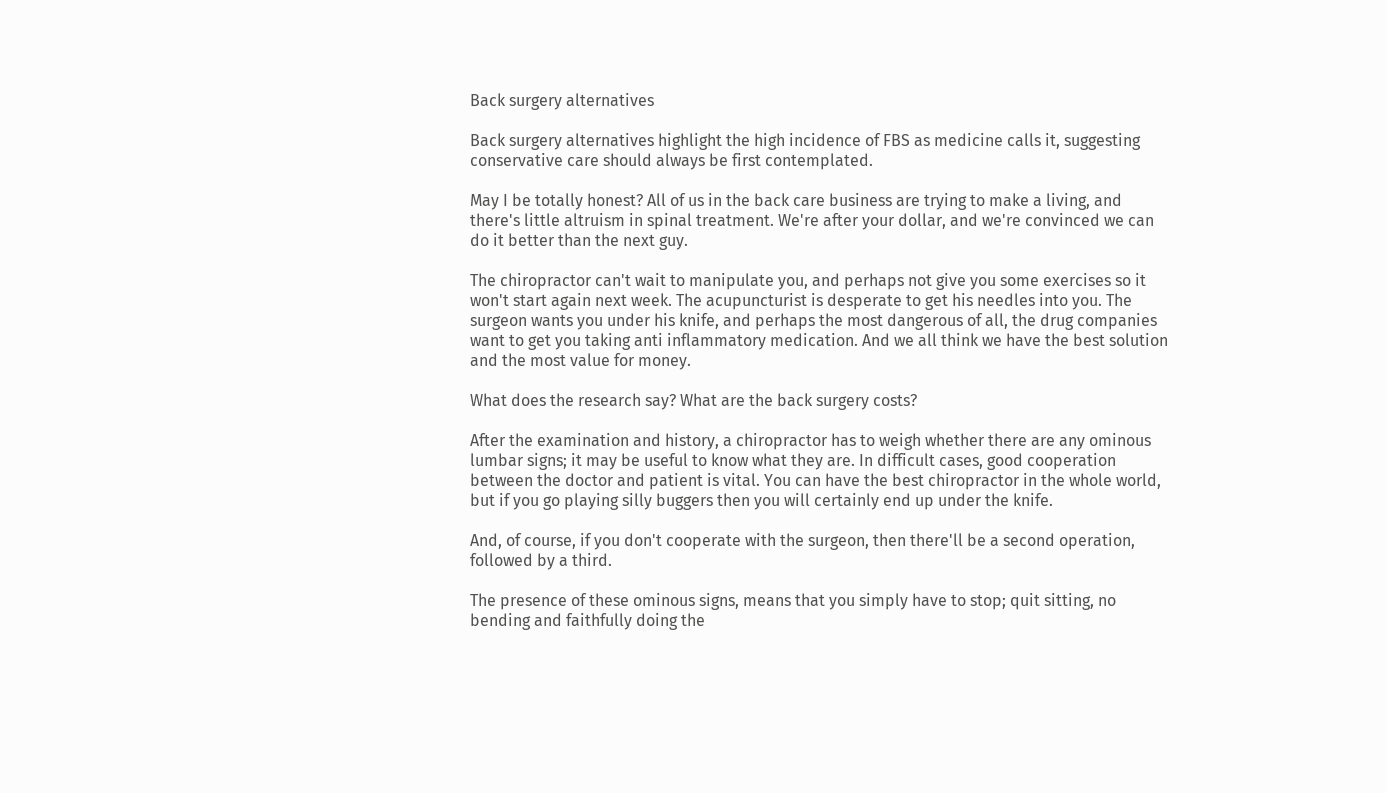Back surgery alternatives

Back surgery alternatives highlight the high incidence of FBS as medicine calls it, suggesting conservative care should always be first contemplated.

May I be totally honest? All of us in the back care business are trying to make a living, and there's little altruism in spinal treatment. We're after your dollar, and we're convinced we can do it better than the next guy.

The chiropractor can't wait to manipulate you, and perhaps not give you some exercises so it won't start again next week. The acupuncturist is desperate to get his needles into you. The surgeon wants you under his knife, and perhaps the most dangerous of all, the drug companies want to get you taking anti inflammatory medication. And we all think we have the best solution and the most value for money.

What does the research say? What are the back surgery costs?

After the examination and history, a chiropractor has to weigh whether there are any ominous lumbar signs; it may be useful to know what they are. In difficult cases, good cooperation between the doctor and patient is vital. You can have the best chiropractor in the whole world, but if you go playing silly buggers then you will certainly end up under the knife.

And, of course, if you don't cooperate with the surgeon, then there'll be a second operation, followed by a third.

The presence of these ominous signs, means that you simply have to stop; quit sitting, no bending and faithfully doing the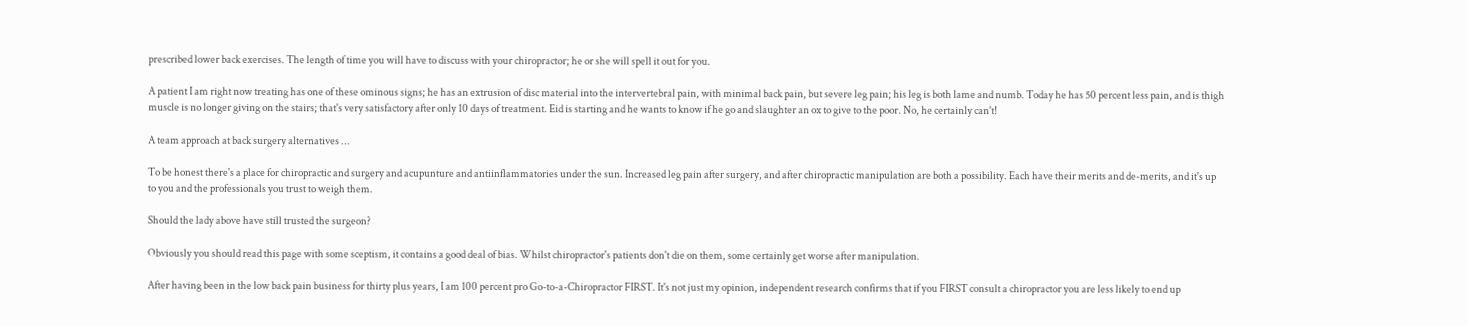prescribed lower back exercises. The length of time you will have to discuss with your chiropractor; he or she will spell it out for you.

A patient I am right now treating has one of these ominous signs; he has an extrusion of disc material into the intervertebral pain, with minimal back pain, but severe leg pain; his leg is both lame and numb. Today he has 50 percent less pain, and is thigh muscle is no longer giving on the stairs; that's very satisfactory after only 10 days of treatment. Eid is starting and he wants to know if he go and slaughter an ox to give to the poor. No, he certainly can't!

A team approach at back surgery alternatives ...

To be honest there's a place for chiropractic and surgery and acupunture and antiinflammatories under the sun. Increased leg pain after surgery, and after chiropractic manipulation are both a possibility. Each have their merits and de-merits, and it's up to you and the professionals you trust to weigh them.

Should the lady above have still trusted the surgeon?

Obviously you should read this page with some sceptism, it contains a good deal of bias. Whilst chiropractor's patients don't die on them, some certainly get worse after manipulation.

After having been in the low back pain business for thirty plus years, I am 100 percent pro Go-to-a-Chiropractor FIRST. It's not just my opinion, independent research confirms that if you FIRST consult a chiropractor you are less likely to end up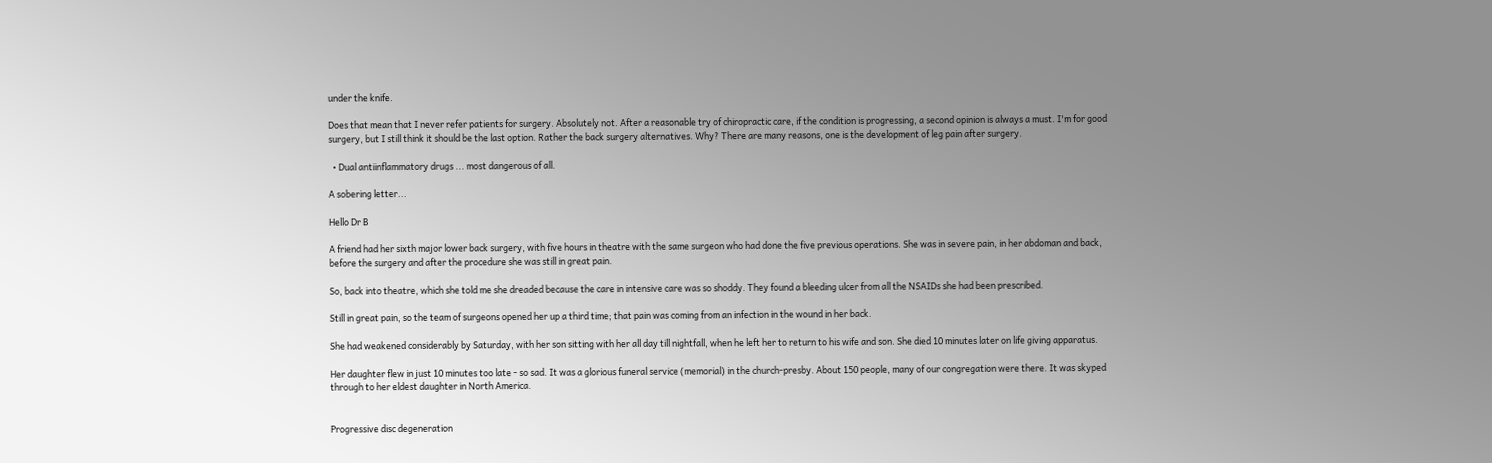under the knife.

Does that mean that I never refer patients for surgery. Absolutely not. After a reasonable try of chiropractic care, if the condition is progressing, a second opinion is always a must. I'm for good surgery, but I still think it should be the last option. Rather the back surgery alternatives. Why? There are many reasons, one is the development of leg pain after surgery.

  • Dual antiinflammatory drugs ... most dangerous of all.

A sobering letter...

Hello Dr B

A friend had her sixth major lower back surgery, with five hours in theatre with the same surgeon who had done the five previous operations. She was in severe pain, in her abdoman and back, before the surgery and after the procedure she was still in great pain.

So, back into theatre, which she told me she dreaded because the care in intensive care was so shoddy. They found a bleeding ulcer from all the NSAIDs she had been prescribed.

Still in great pain, so the team of surgeons opened her up a third time; that pain was coming from an infection in the wound in her back.

She had weakened considerably by Saturday, with her son sitting with her all day till nightfall, when he left her to return to his wife and son. She died 10 minutes later on life giving apparatus.

Her daughter flew in just 10 minutes too late - so sad. It was a glorious funeral service (memorial) in the church-presby. About 150 people, many of our congregation were there. It was skyped through to her eldest daughter in North America.


Progressive disc degeneration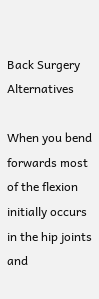Back Surgery Alternatives

When you bend forwards most of the flexion initially occurs in the hip joints and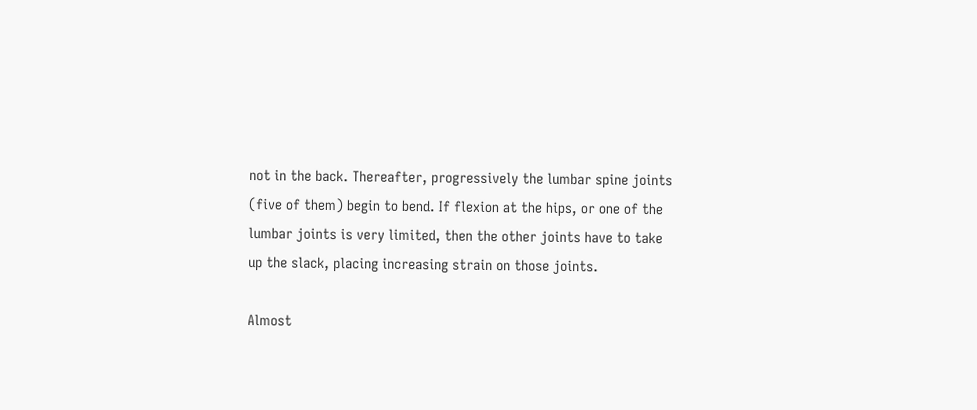not in the back. Thereafter, progressively the lumbar spine joints (five of them) begin to bend. If flexion at the hips, or one of the lumbar joints is very limited, then the other joints have to take up the slack, placing increasing strain on those joints.

Almost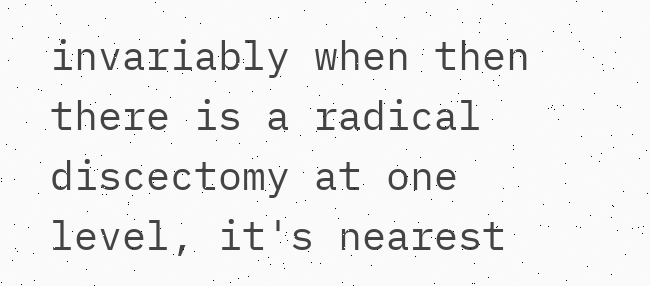invariably when then there is a radical discectomy at one level, it's nearest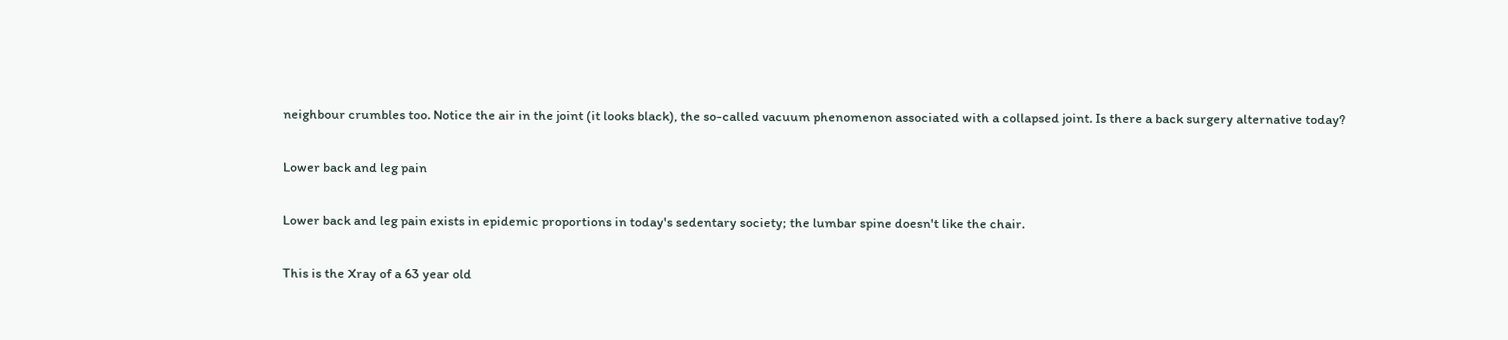neighbour crumbles too. Notice the air in the joint (it looks black), the so-called vacuum phenomenon associated with a collapsed joint. Is there a back surgery alternative today?

Lower back and leg pain

Lower back and leg pain exists in epidemic proportions in today's sedentary society; the lumbar spine doesn't like the chair.

This is the Xray of a 63 year old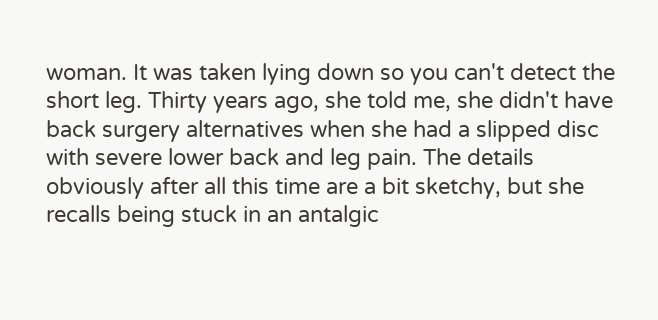woman. It was taken lying down so you can't detect the short leg. Thirty years ago, she told me, she didn't have back surgery alternatives when she had a slipped disc with severe lower back and leg pain. The details obviously after all this time are a bit sketchy, but she recalls being stuck in an antalgic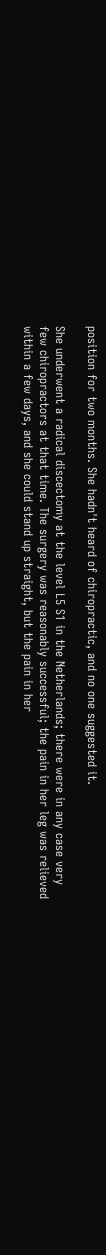position for two months. She hadn't heard of chiropractic, and no one suggested it.

She underwent a radical discectomy at the level L5 S1 in the Netherlands; there were in any case very few chiropractors at that time. The surgery was reasonably successful; the pain in her leg was relieved within a few days, and she could stand up straight, but the pain in her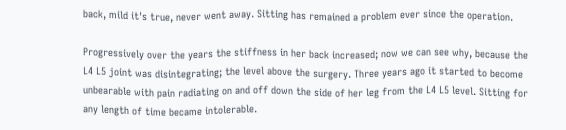back, mild it's true, never went away. Sitting has remained a problem ever since the operation.

Progressively over the years the stiffness in her back increased; now we can see why, because the L4 L5 joint was disintegrating; the level above the surgery. Three years ago it started to become unbearable with pain radiating on and off down the side of her leg from the L4 L5 level. Sitting for any length of time became intolerable.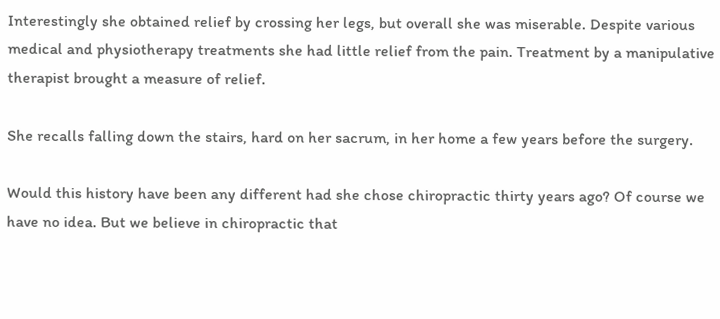Interestingly she obtained relief by crossing her legs, but overall she was miserable. Despite various medical and physiotherapy treatments she had little relief from the pain. Treatment by a manipulative therapist brought a measure of relief.

She recalls falling down the stairs, hard on her sacrum, in her home a few years before the surgery.

Would this history have been any different had she chose chiropractic thirty years ago? Of course we have no idea. But we believe in chiropractic that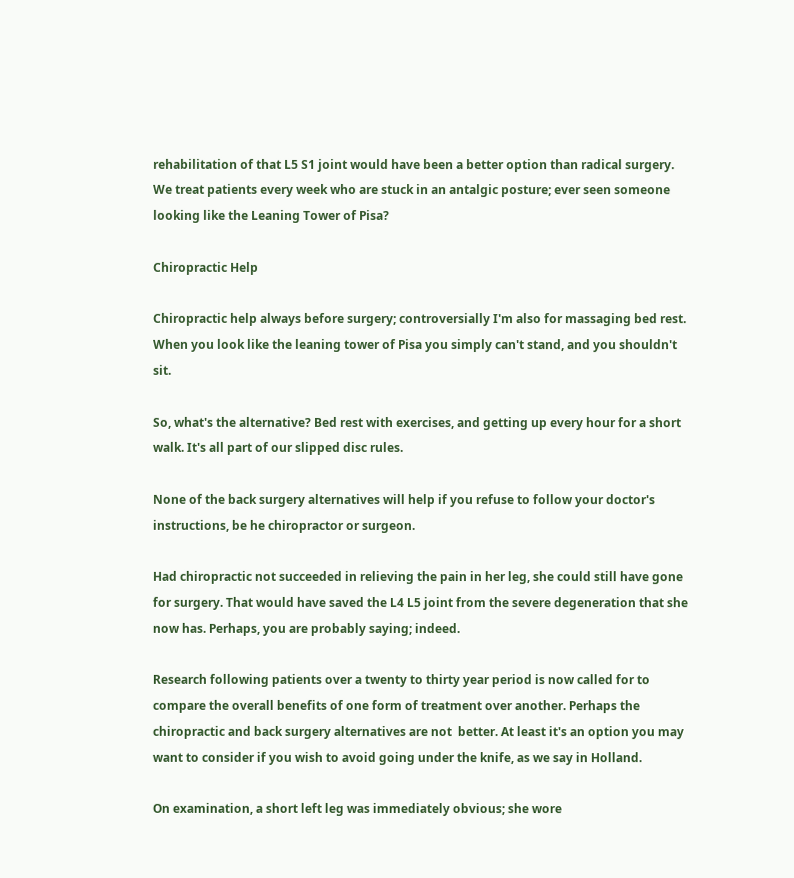rehabilitation of that L5 S1 joint would have been a better option than radical surgery. We treat patients every week who are stuck in an antalgic posture; ever seen someone looking like the Leaning Tower of Pisa?

Chiropractic Help

Chiropractic help always before surgery; controversially I'm also for massaging bed rest. When you look like the leaning tower of Pisa you simply can't stand, and you shouldn't sit.

So, what's the alternative? Bed rest with exercises, and getting up every hour for a short walk. It's all part of our slipped disc rules.

None of the back surgery alternatives will help if you refuse to follow your doctor's instructions, be he chiropractor or surgeon.

Had chiropractic not succeeded in relieving the pain in her leg, she could still have gone for surgery. That would have saved the L4 L5 joint from the severe degeneration that she now has. Perhaps, you are probably saying; indeed.

Research following patients over a twenty to thirty year period is now called for to compare the overall benefits of one form of treatment over another. Perhaps the chiropractic and back surgery alternatives are not  better. At least it's an option you may want to consider if you wish to avoid going under the knife, as we say in Holland.

On examination, a short left leg was immediately obvious; she wore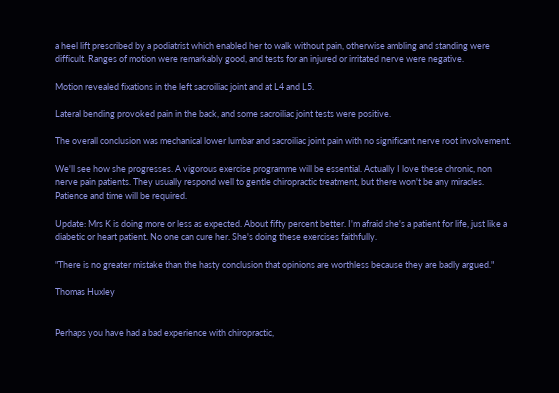a heel lift prescribed by a podiatrist which enabled her to walk without pain, otherwise ambling and standing were difficult. Ranges of motion were remarkably good, and tests for an injured or irritated nerve were negative.

Motion revealed fixations in the left sacroiliac joint and at L4 and L5.

Lateral bending provoked pain in the back, and some sacroiliac joint tests were positive.

The overall conclusion was mechanical lower lumbar and sacroiliac joint pain with no significant nerve root involvement.

We'll see how she progresses. A vigorous exercise programme will be essential. Actually I love these chronic, non nerve pain patients. They usually respond well to gentle chiropractic treatment, but there won't be any miracles. Patience and time will be required.

Update: Mrs K is doing more or less as expected. About fifty percent better. I'm afraid she's a patient for life, just like a diabetic or heart patient. No one can cure her. She's doing these exercises faithfully.

"There is no greater mistake than the hasty conclusion that opinions are worthless because they are badly argued."

Thomas Huxley


Perhaps you have had a bad experience with chiropractic,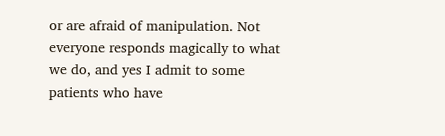or are afraid of manipulation. Not everyone responds magically to what we do, and yes I admit to some patients who have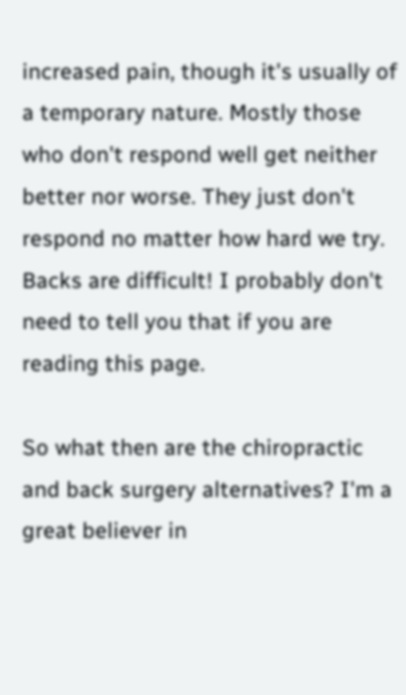increased pain, though it's usually of a temporary nature. Mostly those who don't respond well get neither better nor worse. They just don't respond no matter how hard we try. Backs are difficult! I probably don't need to tell you that if you are reading this page.

So what then are the chiropractic and back surgery alternatives? I'm a great believer in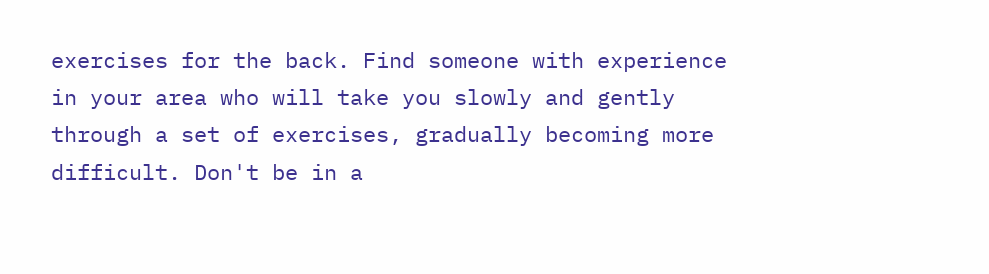exercises for the back. Find someone with experience in your area who will take you slowly and gently through a set of exercises, gradually becoming more difficult. Don't be in a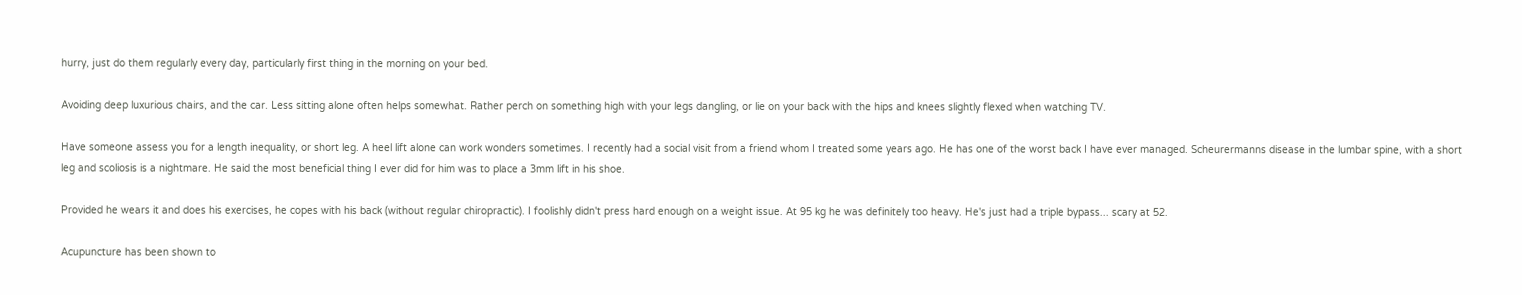hurry, just do them regularly every day, particularly first thing in the morning on your bed.

Avoiding deep luxurious chairs, and the car. Less sitting alone often helps somewhat. Rather perch on something high with your legs dangling, or lie on your back with the hips and knees slightly flexed when watching TV.

Have someone assess you for a length inequality, or short leg. A heel lift alone can work wonders sometimes. I recently had a social visit from a friend whom I treated some years ago. He has one of the worst back I have ever managed. Scheurermanns disease in the lumbar spine, with a short leg and scoliosis is a nightmare. He said the most beneficial thing I ever did for him was to place a 3mm lift in his shoe.

Provided he wears it and does his exercises, he copes with his back (without regular chiropractic). I foolishly didn't press hard enough on a weight issue. At 95 kg he was definitely too heavy. He's just had a triple bypass... scary at 52.

Acupuncture has been shown to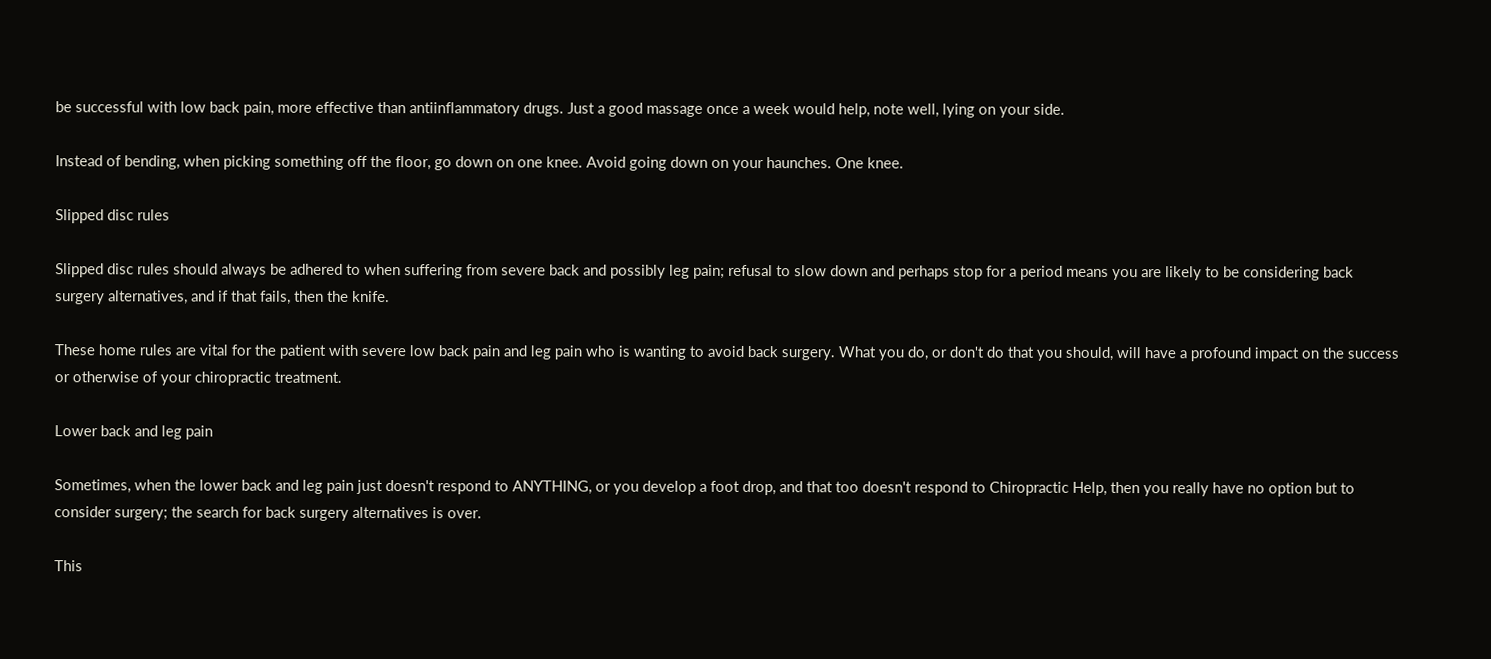be successful with low back pain, more effective than antiinflammatory drugs. Just a good massage once a week would help, note well, lying on your side.

Instead of bending, when picking something off the floor, go down on one knee. Avoid going down on your haunches. One knee.

Slipped disc rules

Slipped disc rules should always be adhered to when suffering from severe back and possibly leg pain; refusal to slow down and perhaps stop for a period means you are likely to be considering back surgery alternatives, and if that fails, then the knife.

These home rules are vital for the patient with severe low back pain and leg pain who is wanting to avoid back surgery. What you do, or don't do that you should, will have a profound impact on the success or otherwise of your chiropractic treatment.

Lower back and leg pain

Sometimes, when the lower back and leg pain just doesn't respond to ANYTHING, or you develop a foot drop, and that too doesn't respond to Chiropractic Help, then you really have no option but to consider surgery; the search for back surgery alternatives is over.

This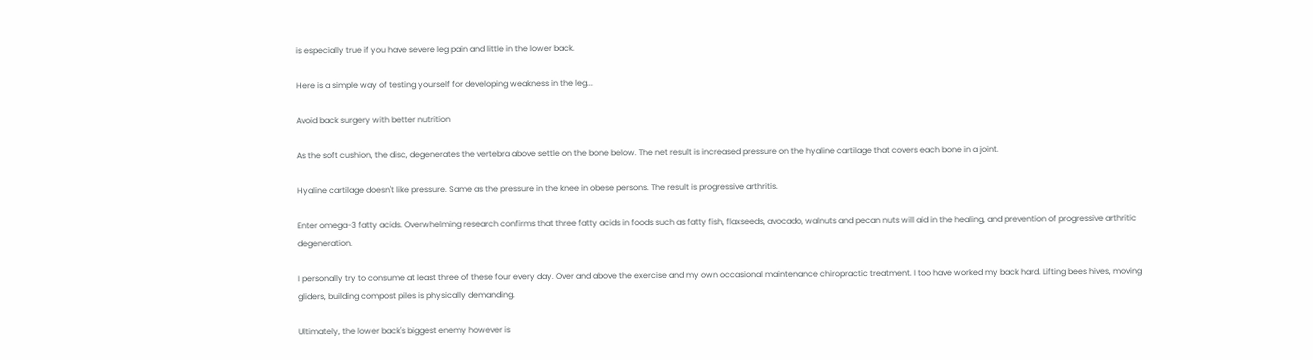is especially true if you have severe leg pain and little in the lower back.

Here is a simple way of testing yourself for developing weakness in the leg...

Avoid back surgery with better nutrition

As the soft cushion, the disc, degenerates the vertebra above settle on the bone below. The net result is increased pressure on the hyaline cartilage that covers each bone in a joint.

Hyaline cartilage doesn't like pressure. Same as the pressure in the knee in obese persons. The result is progressive arthritis.

Enter omega-3 fatty acids. Overwhelming research confirms that three fatty acids in foods such as fatty fish, flaxseeds, avocado, walnuts and pecan nuts will aid in the healing, and prevention of progressive arthritic degeneration.

I personally try to consume at least three of these four every day. Over and above the exercise and my own occasional maintenance chiropractic treatment. I too have worked my back hard. Lifting bees hives, moving gliders, building compost piles is physically demanding.

Ultimately, the lower back's biggest enemy however is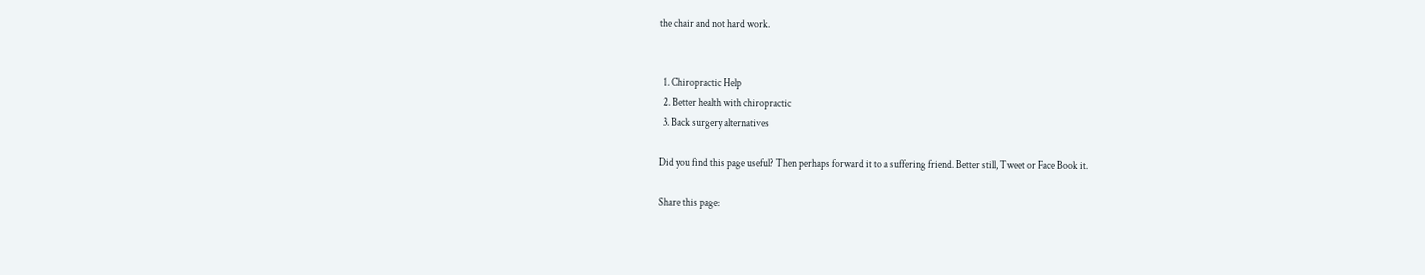the chair and not hard work.


  1. Chiropractic Help
  2. Better health with chiropractic
  3. Back surgery alternatives

Did you find this page useful? Then perhaps forward it to a suffering friend. Better still, Tweet or Face Book it.

Share this page: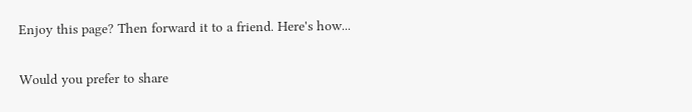Enjoy this page? Then forward it to a friend. Here's how...

Would you prefer to share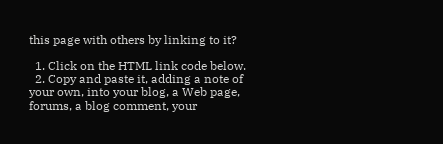this page with others by linking to it?

  1. Click on the HTML link code below.
  2. Copy and paste it, adding a note of your own, into your blog, a Web page, forums, a blog comment, your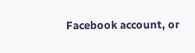Facebook account, or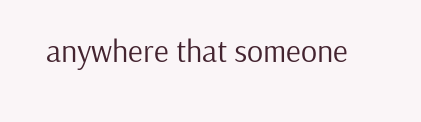anywhere that someone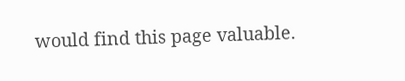would find this page valuable.